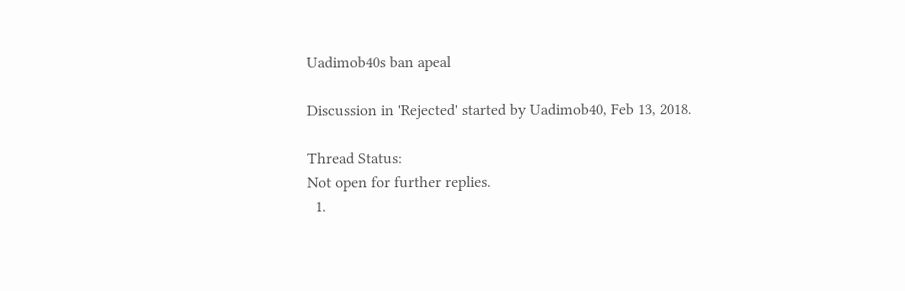Uadimob40s ban apeal

Discussion in 'Rejected' started by Uadimob40, Feb 13, 2018.

Thread Status:
Not open for further replies.
  1.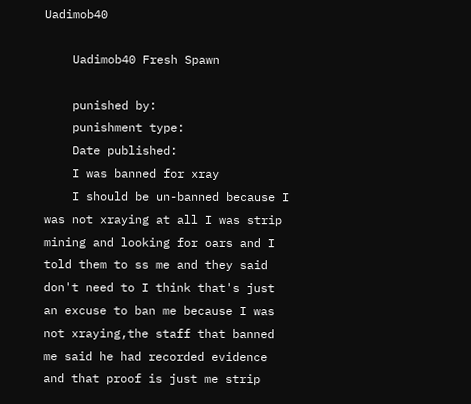Uadimob40

    Uadimob40 Fresh Spawn

    punished by:
    punishment type:
    Date published:
    I was banned for xray
    I should be un-banned because I was not xraying at all I was strip mining and looking for oars and I told them to ss me and they said don't need to I think that's just an excuse to ban me because I was not xraying,the staff that banned me said he had recorded evidence and that proof is just me strip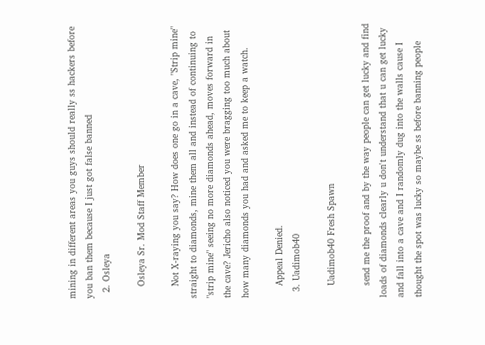mining in different areas you guys should really ss hackers before you ban them because I just got false banned
  2. Osleya

    Osleya Sr. Mod Staff Member

    Not X-raying you say? How does one go in a cave, "Strip mine" straight to diamonds, mine them all and instead of continuing to "strip mine" seeing no more diamonds ahead, moves forward in the cave? Jericho also noticed you were bragging too much about how many diamonds you had and asked me to keep a watch.

    Appeal Denied.
  3. Uadimob40

    Uadimob40 Fresh Spawn

    send me the proof and by the way people can get lucky and find loads of diamonds clearly u don't understand that u can get lucky and fall into a cave and I randomly dug into the walls cause I thought the spot was lucky so maybe ss before banning people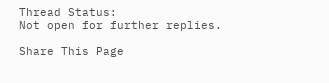Thread Status:
Not open for further replies.

Share This Page